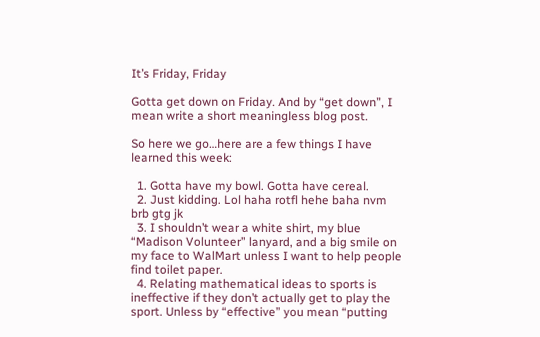It’s Friday, Friday

Gotta get down on Friday. And by “get down”, I mean write a short meaningless blog post.

So here we go…here are a few things I have learned this week:

  1. Gotta have my bowl. Gotta have cereal.
  2. Just kidding. Lol haha rotfl hehe baha nvm brb gtg jk
  3. I shouldn’t wear a white shirt, my blue “Madison Volunteer” lanyard, and a big smile on my face to WalMart unless I want to help people find toilet paper.
  4. Relating mathematical ideas to sports is ineffective if they don’t actually get to play the sport. Unless by “effective” you mean “putting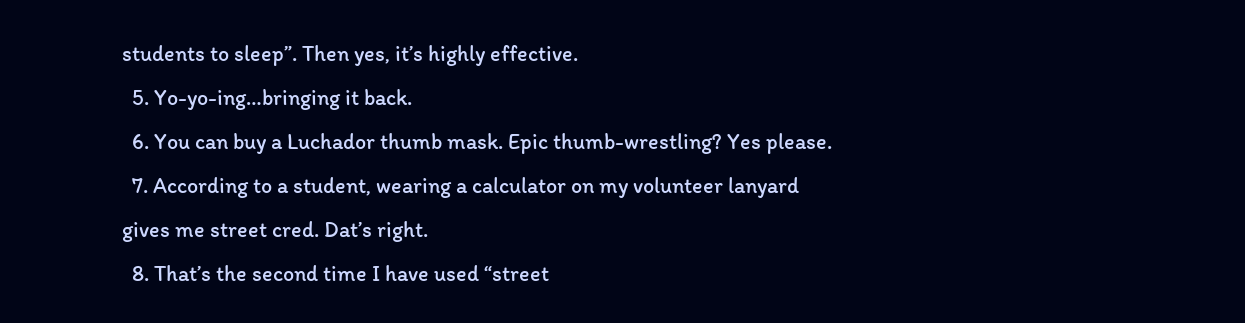students to sleep”. Then yes, it’s highly effective.
  5. Yo-yo-ing…bringing it back.
  6. You can buy a Luchador thumb mask. Epic thumb-wrestling? Yes please.
  7. According to a student, wearing a calculator on my volunteer lanyard gives me street cred. Dat’s right.
  8. That’s the second time I have used “street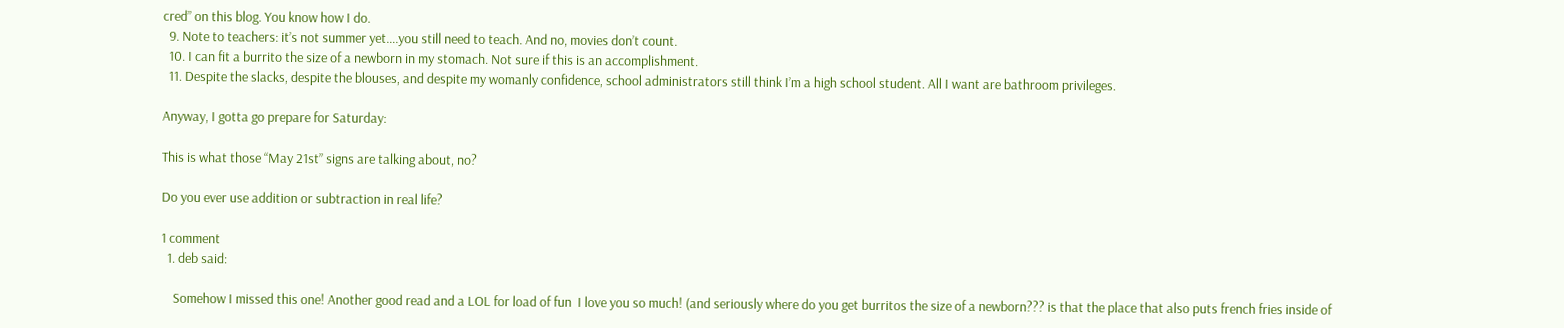cred” on this blog. You know how I do.
  9. Note to teachers: it’s not summer yet….you still need to teach. And no, movies don’t count.
  10. I can fit a burrito the size of a newborn in my stomach. Not sure if this is an accomplishment.
  11. Despite the slacks, despite the blouses, and despite my womanly confidence, school administrators still think I’m a high school student. All I want are bathroom privileges.

Anyway, I gotta go prepare for Saturday:

This is what those “May 21st” signs are talking about, no?

Do you ever use addition or subtraction in real life?

1 comment
  1. deb said:

    Somehow I missed this one! Another good read and a LOL for load of fun  I love you so much! (and seriously where do you get burritos the size of a newborn??? is that the place that also puts french fries inside of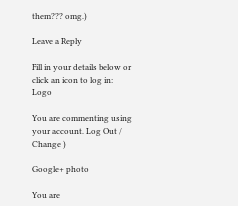them??? omg.)

Leave a Reply

Fill in your details below or click an icon to log in: Logo

You are commenting using your account. Log Out /  Change )

Google+ photo

You are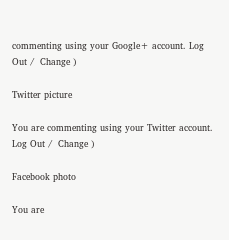commenting using your Google+ account. Log Out /  Change )

Twitter picture

You are commenting using your Twitter account. Log Out /  Change )

Facebook photo

You are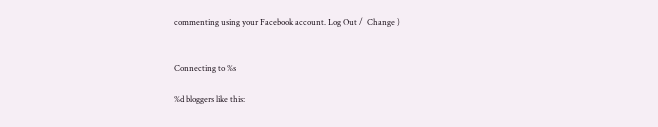commenting using your Facebook account. Log Out /  Change )


Connecting to %s

%d bloggers like this: